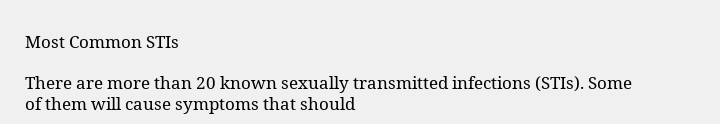Most Common STIs

There are more than 20 known sexually transmitted infections (STIs). Some of them will cause symptoms that should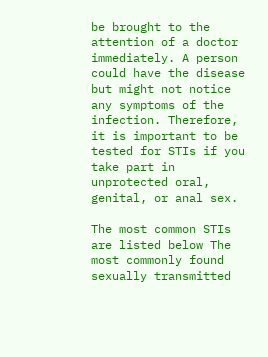be brought to the attention of a doctor immediately. A person could have the disease but might not notice any symptoms of the infection. Therefore, it is important to be tested for STIs if you take part in unprotected oral, genital, or anal sex.

The most common STIs are listed below The most commonly found sexually transmitted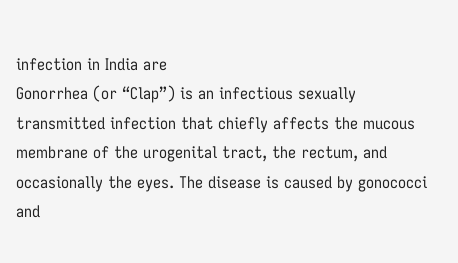infection in India are
Gonorrhea (or “Clap”) is an infectious sexually transmitted infection that chiefly affects the mucous membrane of the urogenital tract, the rectum, and occasionally the eyes. The disease is caused by gonococci and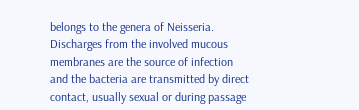belongs to the genera of Neisseria. Discharges from the involved mucous membranes are the source of infection and the bacteria are transmitted by direct contact, usually sexual or during passage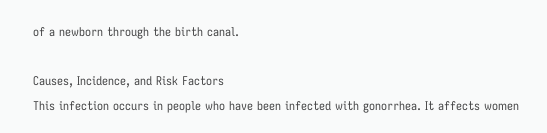of a newborn through the birth canal.

Causes, Incidence, and Risk Factors
This infection occurs in people who have been infected with gonorrhea. It affects women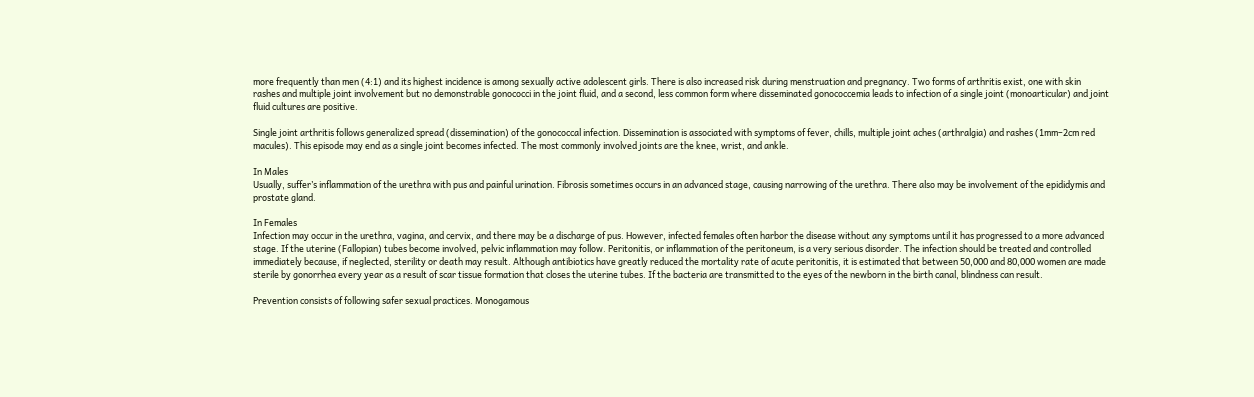more frequently than men (4:1) and its highest incidence is among sexually active adolescent girls. There is also increased risk during menstruation and pregnancy. Two forms of arthritis exist, one with skin rashes and multiple joint involvement but no demonstrable gonococci in the joint fluid, and a second, less common form where disseminated gonococcemia leads to infection of a single joint (monoarticular) and joint fluid cultures are positive.

Single joint arthritis follows generalized spread (dissemination) of the gonococcal infection. Dissemination is associated with symptoms of fever, chills, multiple joint aches (arthralgia) and rashes (1mm–2cm red macules). This episode may end as a single joint becomes infected. The most commonly involved joints are the knee, wrist, and ankle.

In Males
Usually, suffer’s inflammation of the urethra with pus and painful urination. Fibrosis sometimes occurs in an advanced stage, causing narrowing of the urethra. There also may be involvement of the epididymis and prostate gland.

In Females
Infection may occur in the urethra, vagina, and cervix, and there may be a discharge of pus. However, infected females often harbor the disease without any symptoms until it has progressed to a more advanced stage. If the uterine (Fallopian) tubes become involved, pelvic inflammation may follow. Peritonitis, or inflammation of the peritoneum, is a very serious disorder. The infection should be treated and controlled immediately because, if neglected, sterility or death may result. Although antibiotics have greatly reduced the mortality rate of acute peritonitis, it is estimated that between 50,000 and 80,000 women are made sterile by gonorrhea every year as a result of scar tissue formation that closes the uterine tubes. If the bacteria are transmitted to the eyes of the newborn in the birth canal, blindness can result.

Prevention consists of following safer sexual practices. Monogamous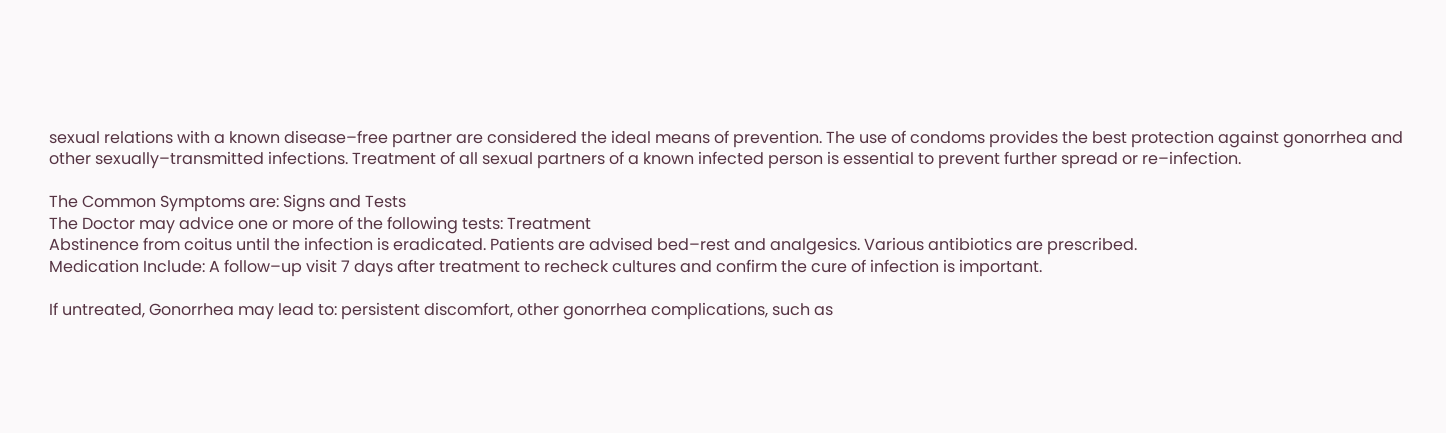sexual relations with a known disease–free partner are considered the ideal means of prevention. The use of condoms provides the best protection against gonorrhea and other sexually–transmitted infections. Treatment of all sexual partners of a known infected person is essential to prevent further spread or re–infection.

The Common Symptoms are: Signs and Tests
The Doctor may advice one or more of the following tests: Treatment
Abstinence from coitus until the infection is eradicated. Patients are advised bed–rest and analgesics. Various antibiotics are prescribed.
Medication Include: A follow–up visit 7 days after treatment to recheck cultures and confirm the cure of infection is important.

If untreated, Gonorrhea may lead to: persistent discomfort, other gonorrhea complications, such as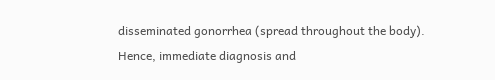disseminated gonorrhea (spread throughout the body). Hence, immediate diagnosis and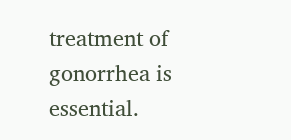treatment of gonorrhea is essential.